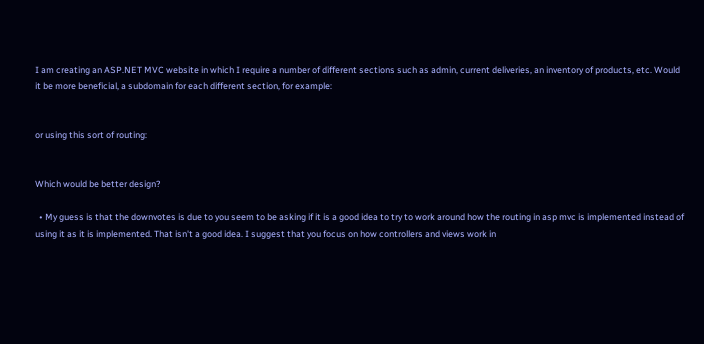I am creating an ASP.NET MVC website in which I require a number of different sections such as admin, current deliveries, an inventory of products, etc. Would it be more beneficial, a subdomain for each different section, for example:


or using this sort of routing:


Which would be better design?

  • My guess is that the downvotes is due to you seem to be asking if it is a good idea to try to work around how the routing in asp mvc is implemented instead of using it as it is implemented. That isn't a good idea. I suggest that you focus on how controllers and views work in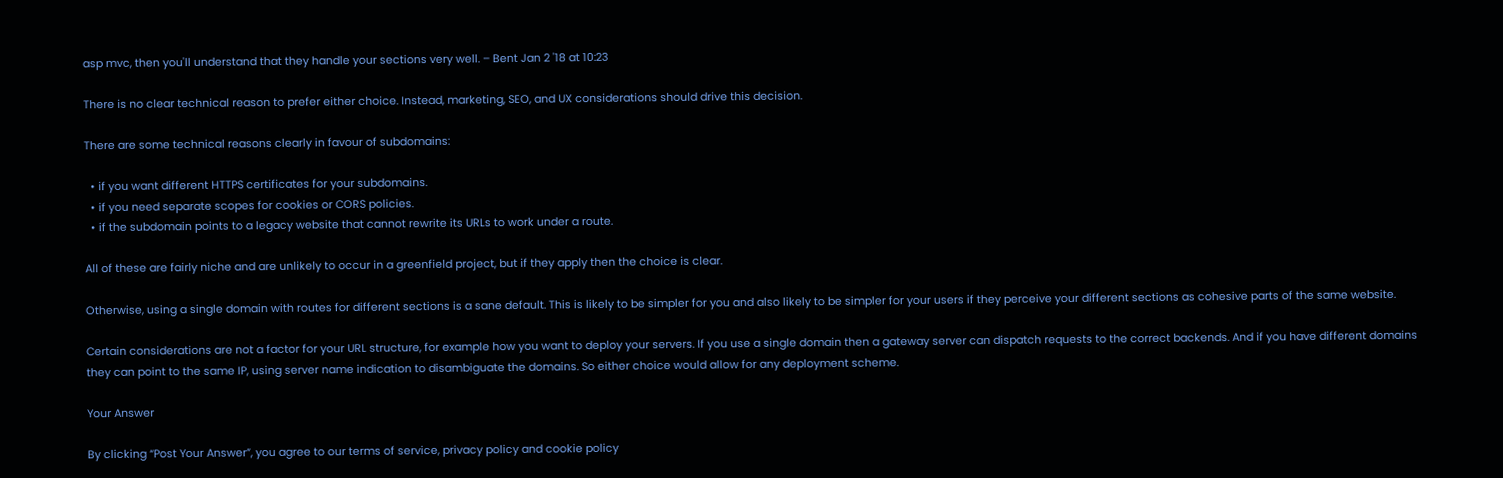asp mvc, then you'll understand that they handle your sections very well. – Bent Jan 2 '18 at 10:23

There is no clear technical reason to prefer either choice. Instead, marketing, SEO, and UX considerations should drive this decision.

There are some technical reasons clearly in favour of subdomains:

  • if you want different HTTPS certificates for your subdomains.
  • if you need separate scopes for cookies or CORS policies.
  • if the subdomain points to a legacy website that cannot rewrite its URLs to work under a route.

All of these are fairly niche and are unlikely to occur in a greenfield project, but if they apply then the choice is clear.

Otherwise, using a single domain with routes for different sections is a sane default. This is likely to be simpler for you and also likely to be simpler for your users if they perceive your different sections as cohesive parts of the same website.

Certain considerations are not a factor for your URL structure, for example how you want to deploy your servers. If you use a single domain then a gateway server can dispatch requests to the correct backends. And if you have different domains they can point to the same IP, using server name indication to disambiguate the domains. So either choice would allow for any deployment scheme.

Your Answer

By clicking “Post Your Answer”, you agree to our terms of service, privacy policy and cookie policy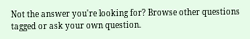Not the answer you're looking for? Browse other questions tagged or ask your own question.